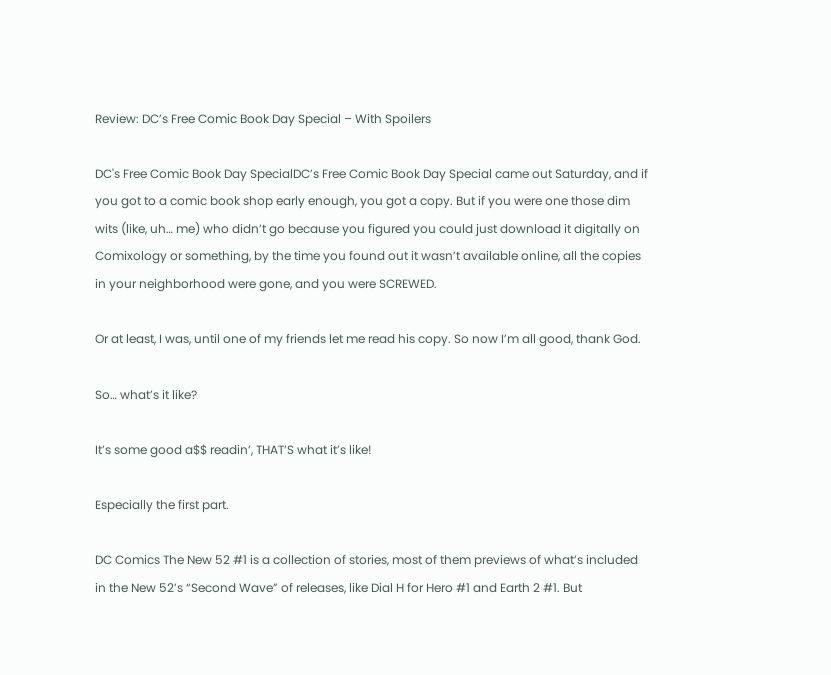Review: DC’s Free Comic Book Day Special – With Spoilers

DC's Free Comic Book Day SpecialDC’s Free Comic Book Day Special came out Saturday, and if you got to a comic book shop early enough, you got a copy. But if you were one those dim wits (like, uh… me) who didn’t go because you figured you could just download it digitally on Comixology or something, by the time you found out it wasn’t available online, all the copies in your neighborhood were gone, and you were SCREWED.

Or at least, I was, until one of my friends let me read his copy. So now I’m all good, thank God.

So… what’s it like?

It’s some good a$$ readin’, THAT’S what it’s like!

Especially the first part.

DC Comics The New 52 #1 is a collection of stories, most of them previews of what’s included in the New 52’s “Second Wave” of releases, like Dial H for Hero #1 and Earth 2 #1. But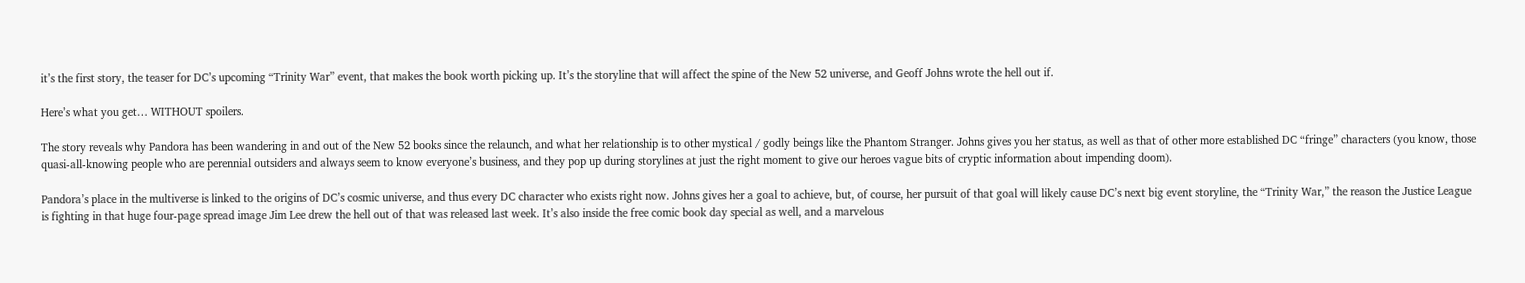it’s the first story, the teaser for DC’s upcoming “Trinity War” event, that makes the book worth picking up. It’s the storyline that will affect the spine of the New 52 universe, and Geoff Johns wrote the hell out if.

Here’s what you get… WITHOUT spoilers.

The story reveals why Pandora has been wandering in and out of the New 52 books since the relaunch, and what her relationship is to other mystical / godly beings like the Phantom Stranger. Johns gives you her status, as well as that of other more established DC “fringe” characters (you know, those quasi-all-knowing people who are perennial outsiders and always seem to know everyone’s business, and they pop up during storylines at just the right moment to give our heroes vague bits of cryptic information about impending doom).

Pandora’s place in the multiverse is linked to the origins of DC’s cosmic universe, and thus every DC character who exists right now. Johns gives her a goal to achieve, but, of course, her pursuit of that goal will likely cause DC’s next big event storyline, the “Trinity War,” the reason the Justice League is fighting in that huge four-page spread image Jim Lee drew the hell out of that was released last week. It’s also inside the free comic book day special as well, and a marvelous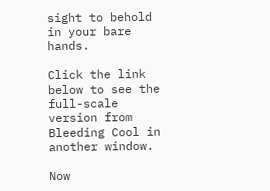sight to behold in your bare hands.

Click the link below to see the full-scale version from Bleeding Cool in another window.

Now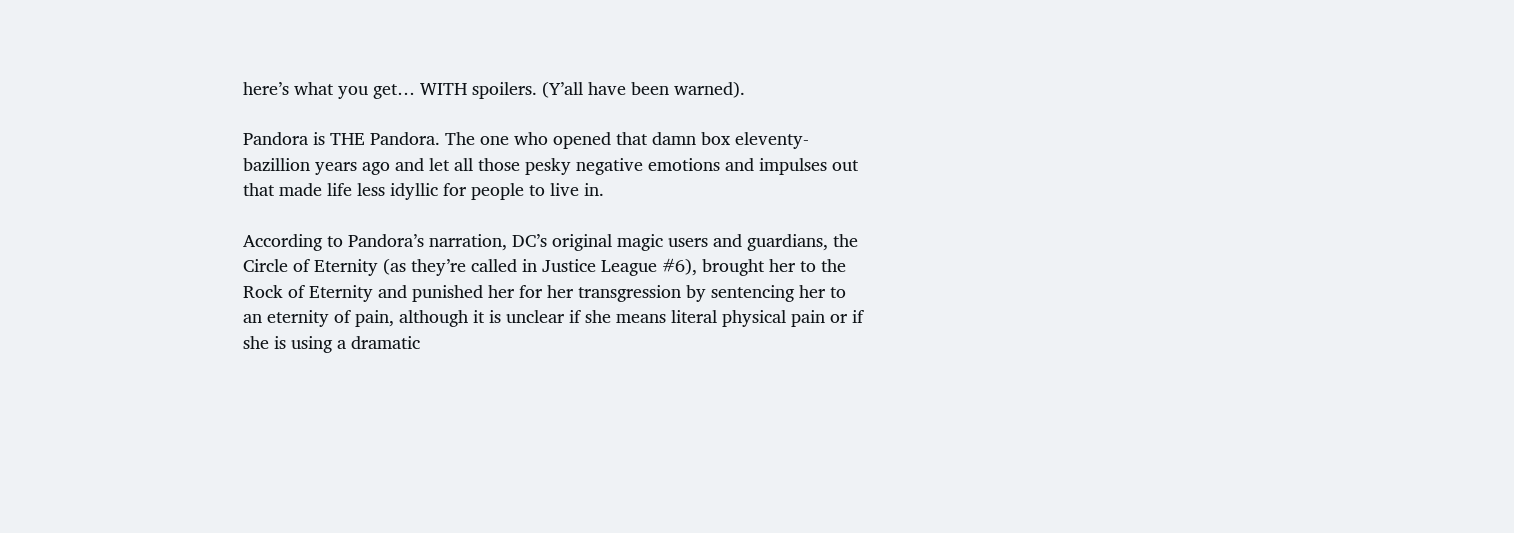here’s what you get… WITH spoilers. (Y’all have been warned).

Pandora is THE Pandora. The one who opened that damn box eleventy-bazillion years ago and let all those pesky negative emotions and impulses out that made life less idyllic for people to live in.

According to Pandora’s narration, DC’s original magic users and guardians, the Circle of Eternity (as they’re called in Justice League #6), brought her to the Rock of Eternity and punished her for her transgression by sentencing her to an eternity of pain, although it is unclear if she means literal physical pain or if she is using a dramatic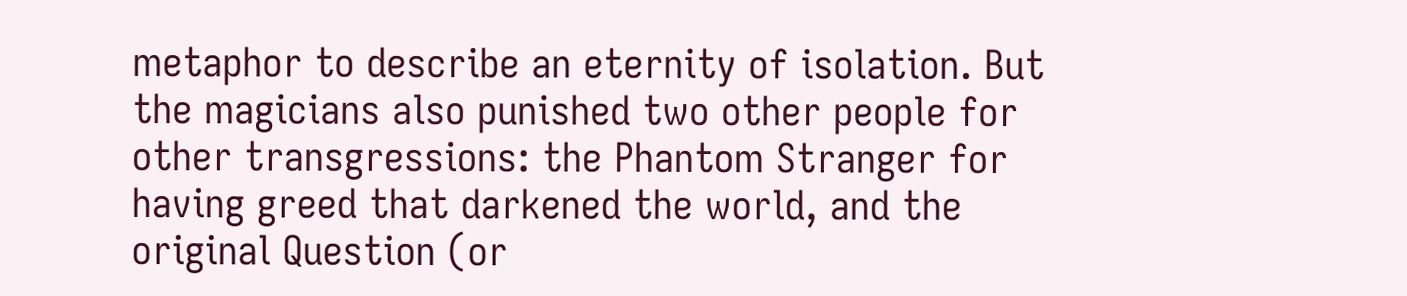metaphor to describe an eternity of isolation. But the magicians also punished two other people for other transgressions: the Phantom Stranger for having greed that darkened the world, and the original Question (or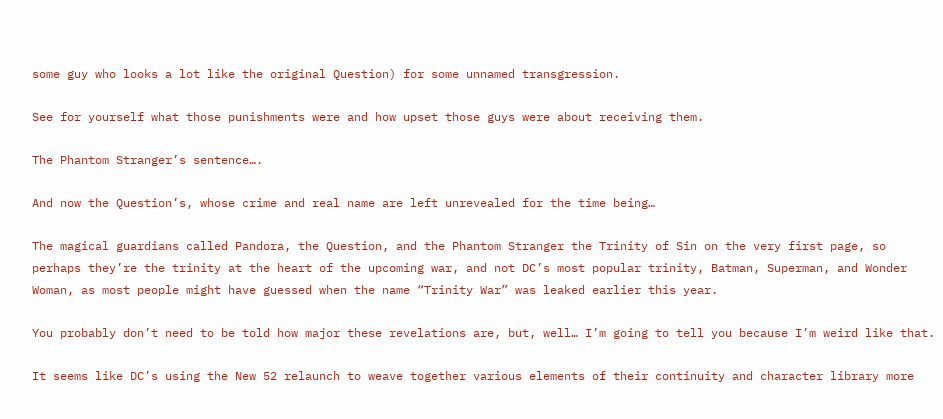some guy who looks a lot like the original Question) for some unnamed transgression.

See for yourself what those punishments were and how upset those guys were about receiving them.

The Phantom Stranger’s sentence….

And now the Question’s, whose crime and real name are left unrevealed for the time being…

The magical guardians called Pandora, the Question, and the Phantom Stranger the Trinity of Sin on the very first page, so perhaps they’re the trinity at the heart of the upcoming war, and not DC’s most popular trinity, Batman, Superman, and Wonder Woman, as most people might have guessed when the name “Trinity War” was leaked earlier this year.

You probably don’t need to be told how major these revelations are, but, well… I’m going to tell you because I’m weird like that.

It seems like DC’s using the New 52 relaunch to weave together various elements of their continuity and character library more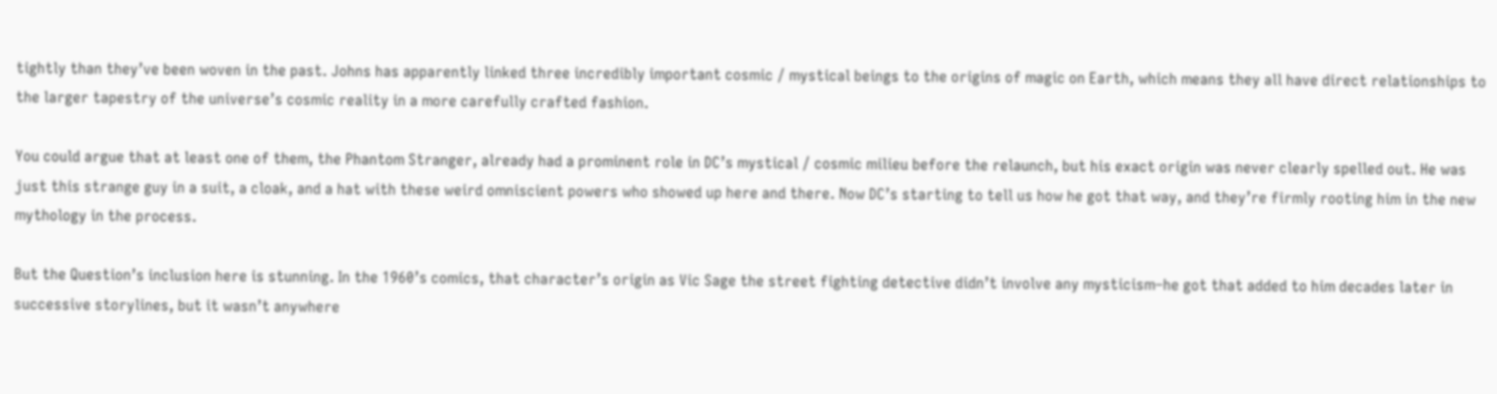tightly than they’ve been woven in the past. Johns has apparently linked three incredibly important cosmic / mystical beings to the origins of magic on Earth, which means they all have direct relationships to the larger tapestry of the universe’s cosmic reality in a more carefully crafted fashion.

You could argue that at least one of them, the Phantom Stranger, already had a prominent role in DC’s mystical / cosmic milieu before the relaunch, but his exact origin was never clearly spelled out. He was just this strange guy in a suit, a cloak, and a hat with these weird omniscient powers who showed up here and there. Now DC’s starting to tell us how he got that way, and they’re firmly rooting him in the new mythology in the process.

But the Question’s inclusion here is stunning. In the 1960’s comics, that character’s origin as Vic Sage the street fighting detective didn’t involve any mysticism–he got that added to him decades later in successive storylines, but it wasn’t anywhere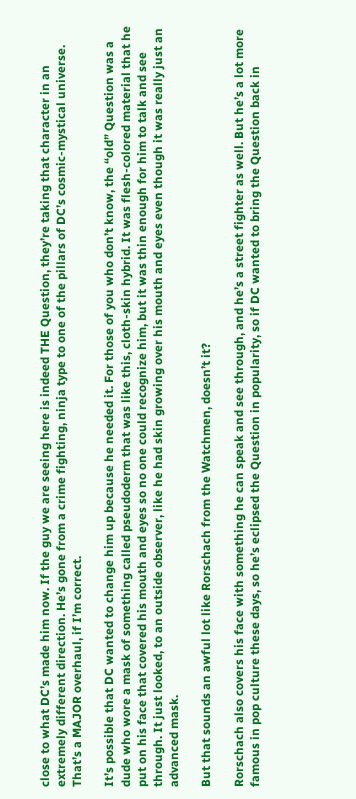close to what DC’s made him now. If the guy we are seeing here is indeed THE Question, they’re taking that character in an extremely different direction. He’s gone from a crime fighting, ninja type to one of the pillars of DC’s cosmic-mystical universe. That’s a MAJOR overhaul, if I’m correct.

It’s possible that DC wanted to change him up because he needed it. For those of you who don’t know, the “old” Question was a dude who wore a mask of something called pseudoderm that was like this, cloth-skin hybrid. It was flesh-colored material that he put on his face that covered his mouth and eyes so no one could recognize him, but it was thin enough for him to talk and see through. It just looked, to an outside observer, like he had skin growing over his mouth and eyes even though it was really just an advanced mask.

But that sounds an awful lot like Rorschach from the Watchmen, doesn’t it?

Rorschach also covers his face with something he can speak and see through, and he’s a street fighter as well. But he’s a lot more famous in pop culture these days, so he’s eclipsed the Question in popularity, so if DC wanted to bring the Question back in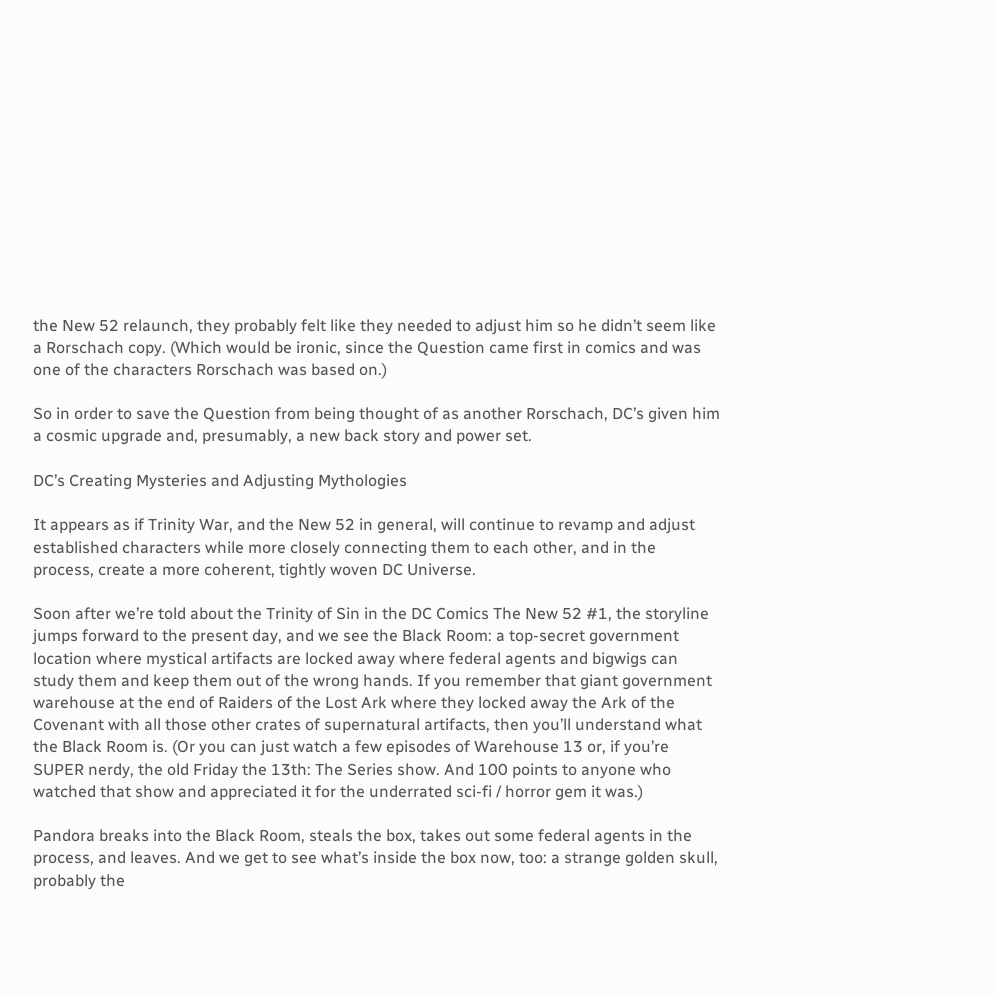the New 52 relaunch, they probably felt like they needed to adjust him so he didn’t seem like a Rorschach copy. (Which would be ironic, since the Question came first in comics and was one of the characters Rorschach was based on.)

So in order to save the Question from being thought of as another Rorschach, DC’s given him a cosmic upgrade and, presumably, a new back story and power set.

DC’s Creating Mysteries and Adjusting Mythologies

It appears as if Trinity War, and the New 52 in general, will continue to revamp and adjust established characters while more closely connecting them to each other, and in the process, create a more coherent, tightly woven DC Universe.

Soon after we’re told about the Trinity of Sin in the DC Comics The New 52 #1, the storyline jumps forward to the present day, and we see the Black Room: a top-secret government location where mystical artifacts are locked away where federal agents and bigwigs can study them and keep them out of the wrong hands. If you remember that giant government warehouse at the end of Raiders of the Lost Ark where they locked away the Ark of the Covenant with all those other crates of supernatural artifacts, then you’ll understand what the Black Room is. (Or you can just watch a few episodes of Warehouse 13 or, if you’re SUPER nerdy, the old Friday the 13th: The Series show. And 100 points to anyone who watched that show and appreciated it for the underrated sci-fi / horror gem it was.)

Pandora breaks into the Black Room, steals the box, takes out some federal agents in the process, and leaves. And we get to see what’s inside the box now, too: a strange golden skull, probably the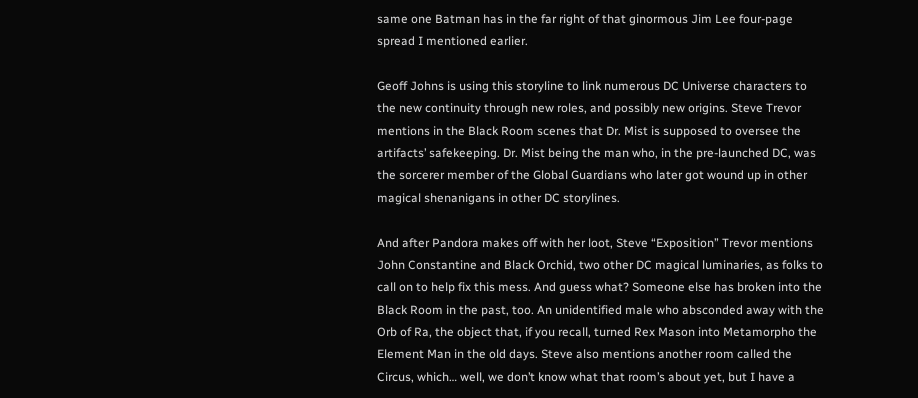same one Batman has in the far right of that ginormous Jim Lee four-page spread I mentioned earlier.

Geoff Johns is using this storyline to link numerous DC Universe characters to the new continuity through new roles, and possibly new origins. Steve Trevor mentions in the Black Room scenes that Dr. Mist is supposed to oversee the artifacts’ safekeeping. Dr. Mist being the man who, in the pre-launched DC, was the sorcerer member of the Global Guardians who later got wound up in other magical shenanigans in other DC storylines.

And after Pandora makes off with her loot, Steve “Exposition” Trevor mentions John Constantine and Black Orchid, two other DC magical luminaries, as folks to call on to help fix this mess. And guess what? Someone else has broken into the Black Room in the past, too. An unidentified male who absconded away with the Orb of Ra, the object that, if you recall, turned Rex Mason into Metamorpho the Element Man in the old days. Steve also mentions another room called the Circus, which… well, we don’t know what that room’s about yet, but I have a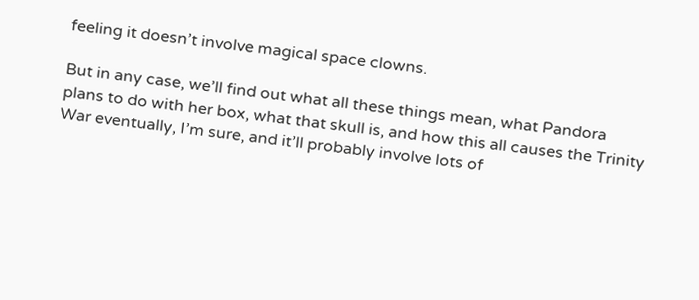feeling it doesn’t involve magical space clowns.

But in any case, we’ll find out what all these things mean, what Pandora plans to do with her box, what that skull is, and how this all causes the Trinity War eventually, I’m sure, and it’ll probably involve lots of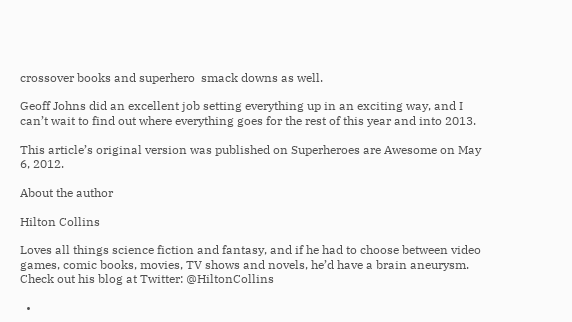crossover books and superhero  smack downs as well.

Geoff Johns did an excellent job setting everything up in an exciting way, and I can’t wait to find out where everything goes for the rest of this year and into 2013.

This article’s original version was published on Superheroes are Awesome on May 6, 2012.

About the author

Hilton Collins

Loves all things science fiction and fantasy, and if he had to choose between video games, comic books, movies, TV shows and novels, he’d have a brain aneurysm. Check out his blog at Twitter: @HiltonCollins

  •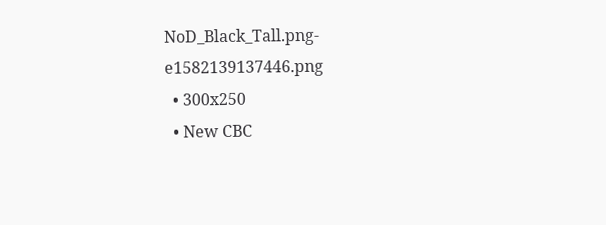NoD_Black_Tall.png-e1582139137446.png
  • 300x250
  • New CBC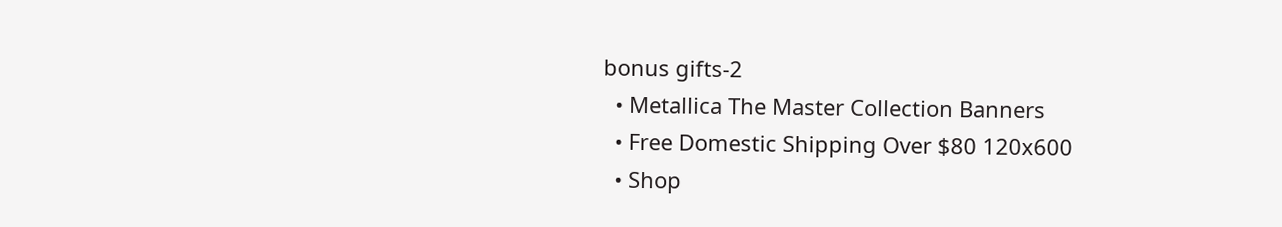bonus gifts-2
  • Metallica The Master Collection Banners
  • Free Domestic Shipping Over $80 120x600
  • Shop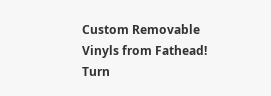Custom Removable Vinyls from Fathead! Turn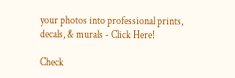your photos into professional prints, decals, & murals - Click Here!

Check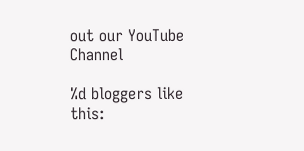out our YouTube Channel

%d bloggers like this: